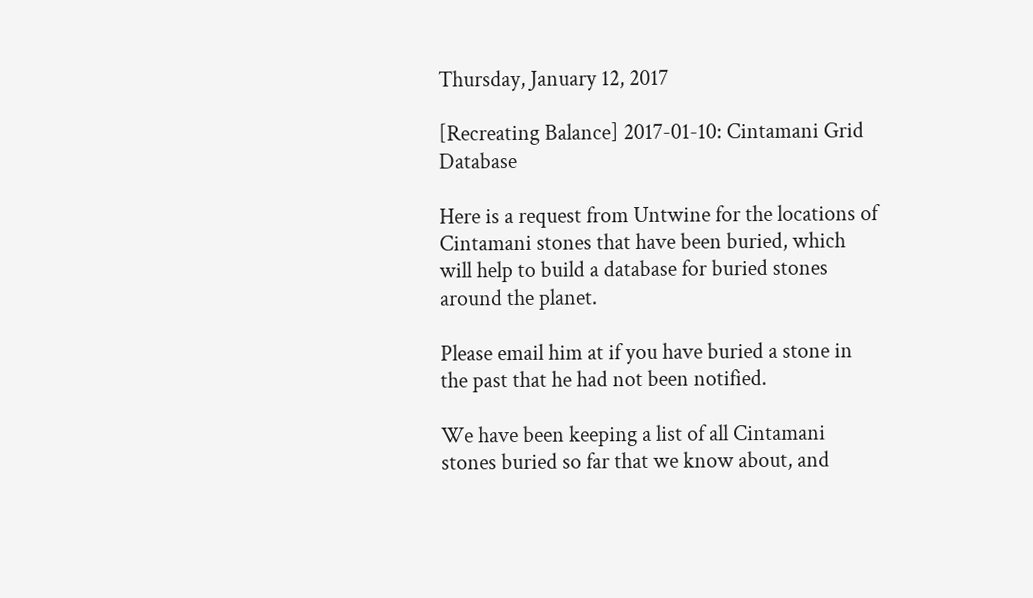Thursday, January 12, 2017

[Recreating Balance] 2017-01-10: Cintamani Grid Database

Here is a request from Untwine for the locations of Cintamani stones that have been buried, which will help to build a database for buried stones around the planet.

Please email him at if you have buried a stone in the past that he had not been notified.

We have been keeping a list of all Cintamani stones buried so far that we know about, and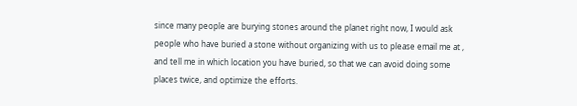since many people are burying stones around the planet right now, I would ask people who have buried a stone without organizing with us to please email me at , and tell me in which location you have buried, so that we can avoid doing some places twice, and optimize the efforts.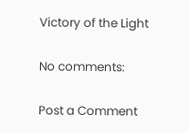Victory of the Light

No comments:

Post a Comment